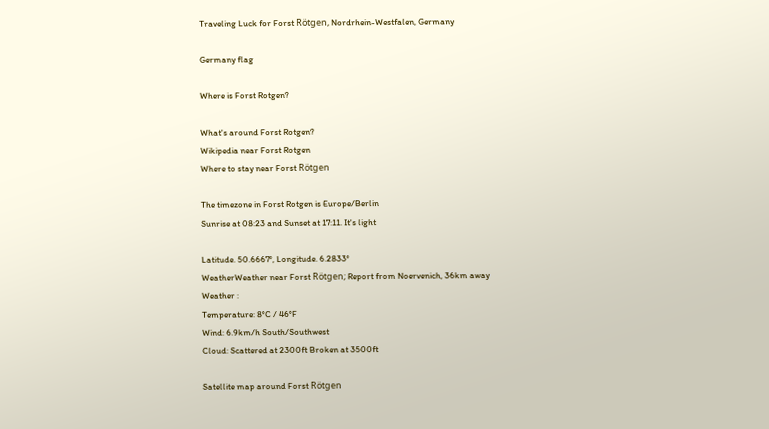Traveling Luck for Forst Rötgen, Nordrhein-Westfalen, Germany

Germany flag

Where is Forst Rotgen?

What's around Forst Rotgen?
Wikipedia near Forst Rotgen
Where to stay near Forst Rötgen

The timezone in Forst Rotgen is Europe/Berlin
Sunrise at 08:23 and Sunset at 17:11. It's light

Latitude. 50.6667°, Longitude. 6.2833°
WeatherWeather near Forst Rötgen; Report from Noervenich, 36km away
Weather :
Temperature: 8°C / 46°F
Wind: 6.9km/h South/Southwest
Cloud: Scattered at 2300ft Broken at 3500ft

Satellite map around Forst Rötgen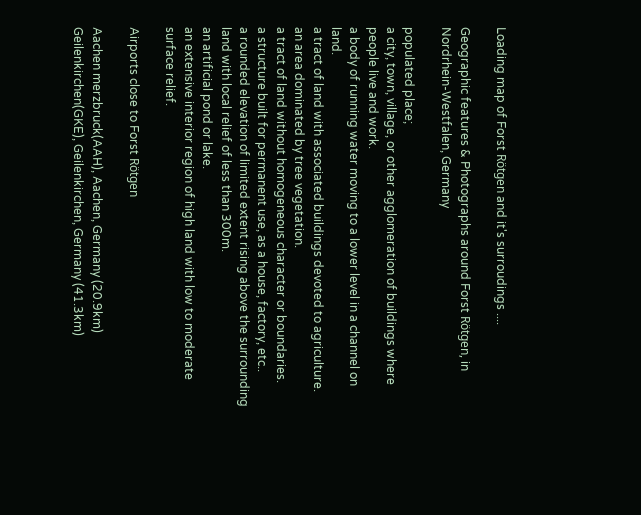Loading map of Forst Rötgen and it's surroudings ....

Geographic features & Photographs around Forst Rötgen, in Nordrhein-Westfalen, Germany

populated place;
a city, town, village, or other agglomeration of buildings where people live and work.
a body of running water moving to a lower level in a channel on land.
a tract of land with associated buildings devoted to agriculture.
an area dominated by tree vegetation.
a tract of land without homogeneous character or boundaries.
a structure built for permanent use, as a house, factory, etc..
a rounded elevation of limited extent rising above the surrounding land with local relief of less than 300m.
an artificial pond or lake.
an extensive interior region of high land with low to moderate surface relief.

Airports close to Forst Rötgen

Aachen merzbruck(AAH), Aachen, Germany (20.9km)
Geilenkirchen(GKE), Geilenkirchen, Germany (41.3km)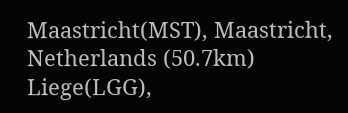Maastricht(MST), Maastricht, Netherlands (50.7km)
Liege(LGG),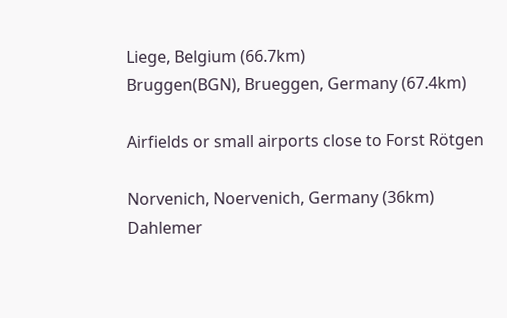Liege, Belgium (66.7km)
Bruggen(BGN), Brueggen, Germany (67.4km)

Airfields or small airports close to Forst Rötgen

Norvenich, Noervenich, Germany (36km)
Dahlemer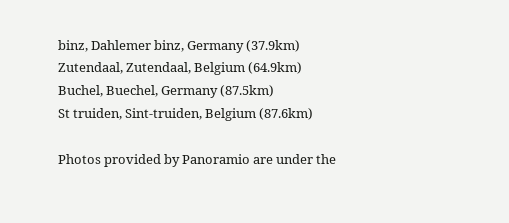binz, Dahlemer binz, Germany (37.9km)
Zutendaal, Zutendaal, Belgium (64.9km)
Buchel, Buechel, Germany (87.5km)
St truiden, Sint-truiden, Belgium (87.6km)

Photos provided by Panoramio are under the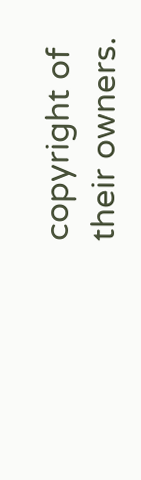copyright of their owners.